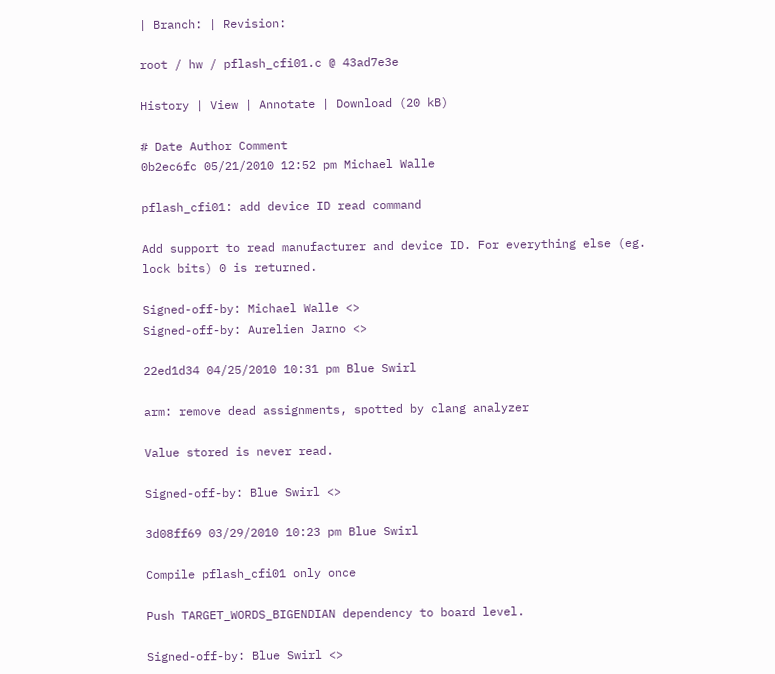| Branch: | Revision:

root / hw / pflash_cfi01.c @ 43ad7e3e

History | View | Annotate | Download (20 kB)

# Date Author Comment
0b2ec6fc 05/21/2010 12:52 pm Michael Walle

pflash_cfi01: add device ID read command

Add support to read manufacturer and device ID. For everything else (eg.
lock bits) 0 is returned.

Signed-off-by: Michael Walle <>
Signed-off-by: Aurelien Jarno <>

22ed1d34 04/25/2010 10:31 pm Blue Swirl

arm: remove dead assignments, spotted by clang analyzer

Value stored is never read.

Signed-off-by: Blue Swirl <>

3d08ff69 03/29/2010 10:23 pm Blue Swirl

Compile pflash_cfi01 only once

Push TARGET_WORDS_BIGENDIAN dependency to board level.

Signed-off-by: Blue Swirl <>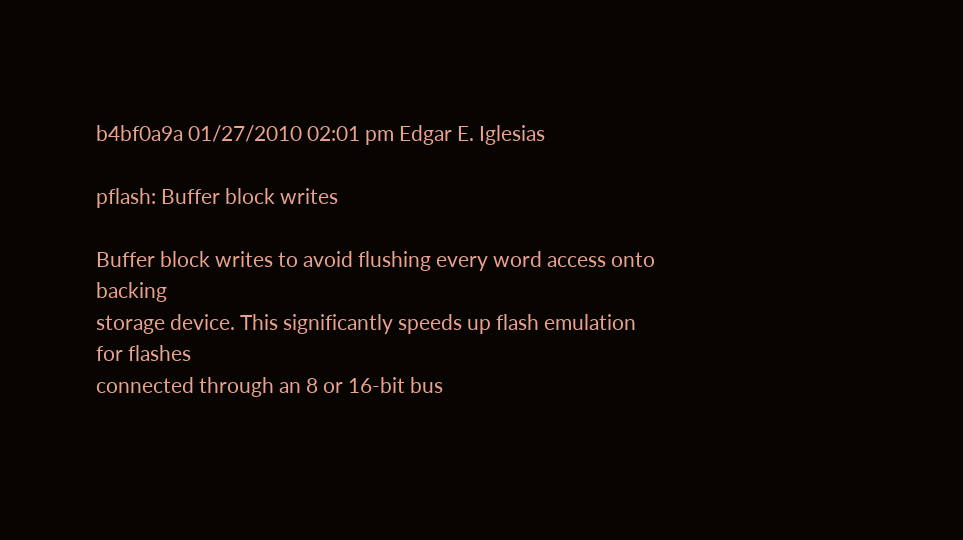b4bf0a9a 01/27/2010 02:01 pm Edgar E. Iglesias

pflash: Buffer block writes

Buffer block writes to avoid flushing every word access onto backing
storage device. This significantly speeds up flash emulation for flashes
connected through an 8 or 16-bit bus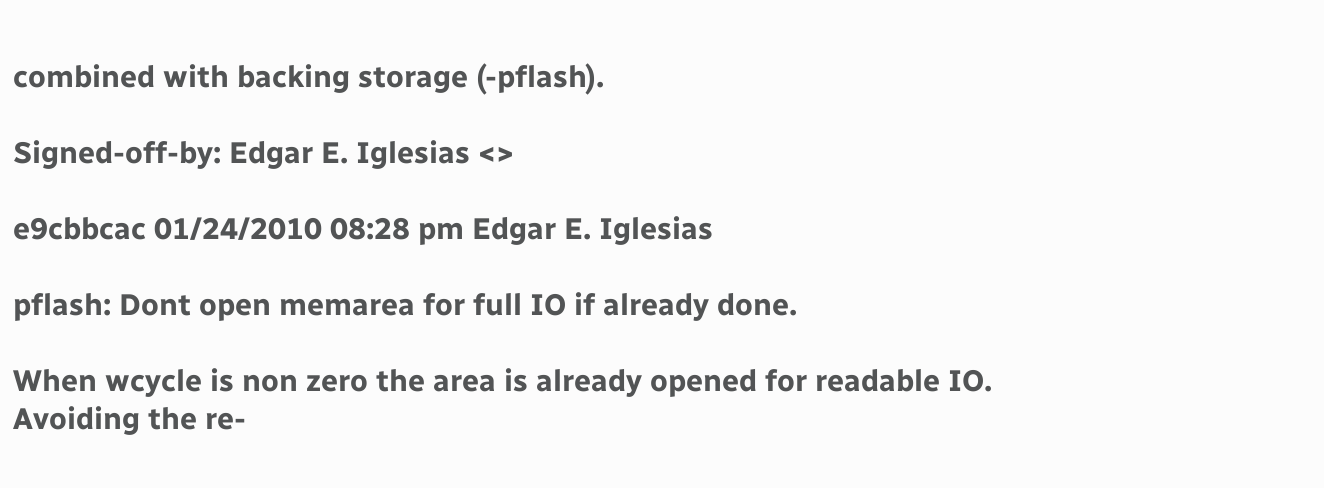combined with backing storage (-pflash).

Signed-off-by: Edgar E. Iglesias <>

e9cbbcac 01/24/2010 08:28 pm Edgar E. Iglesias

pflash: Dont open memarea for full IO if already done.

When wcycle is non zero the area is already opened for readable IO.
Avoiding the re-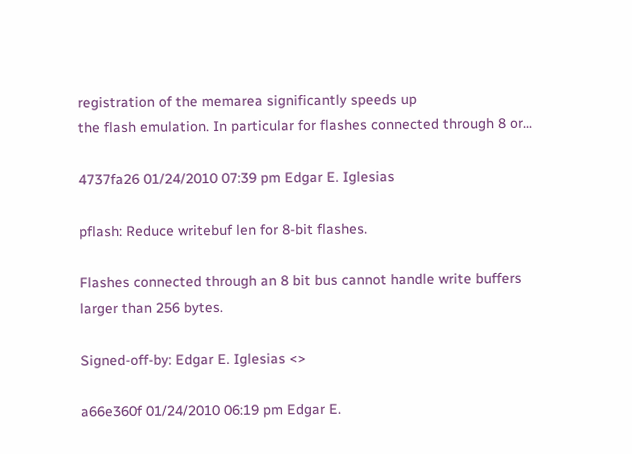registration of the memarea significantly speeds up
the flash emulation. In particular for flashes connected through 8 or...

4737fa26 01/24/2010 07:39 pm Edgar E. Iglesias

pflash: Reduce writebuf len for 8-bit flashes.

Flashes connected through an 8 bit bus cannot handle write buffers
larger than 256 bytes.

Signed-off-by: Edgar E. Iglesias <>

a66e360f 01/24/2010 06:19 pm Edgar E.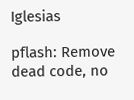Iglesias

pflash: Remove dead code, no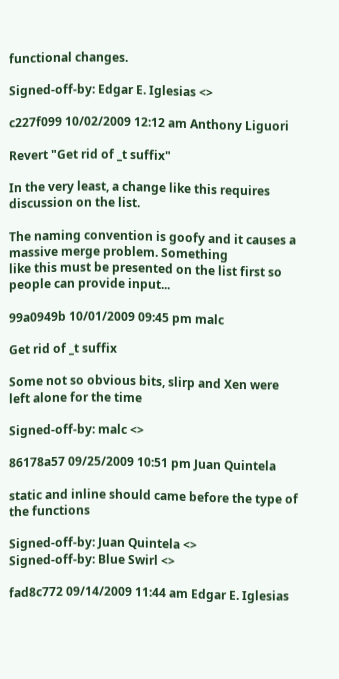functional changes.

Signed-off-by: Edgar E. Iglesias <>

c227f099 10/02/2009 12:12 am Anthony Liguori

Revert "Get rid of _t suffix"

In the very least, a change like this requires discussion on the list.

The naming convention is goofy and it causes a massive merge problem. Something
like this must be presented on the list first so people can provide input...

99a0949b 10/01/2009 09:45 pm malc

Get rid of _t suffix

Some not so obvious bits, slirp and Xen were left alone for the time

Signed-off-by: malc <>

86178a57 09/25/2009 10:51 pm Juan Quintela

static and inline should came before the type of the functions

Signed-off-by: Juan Quintela <>
Signed-off-by: Blue Swirl <>

fad8c772 09/14/2009 11:44 am Edgar E. Iglesias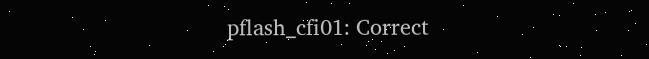pflash_cfi01: Correct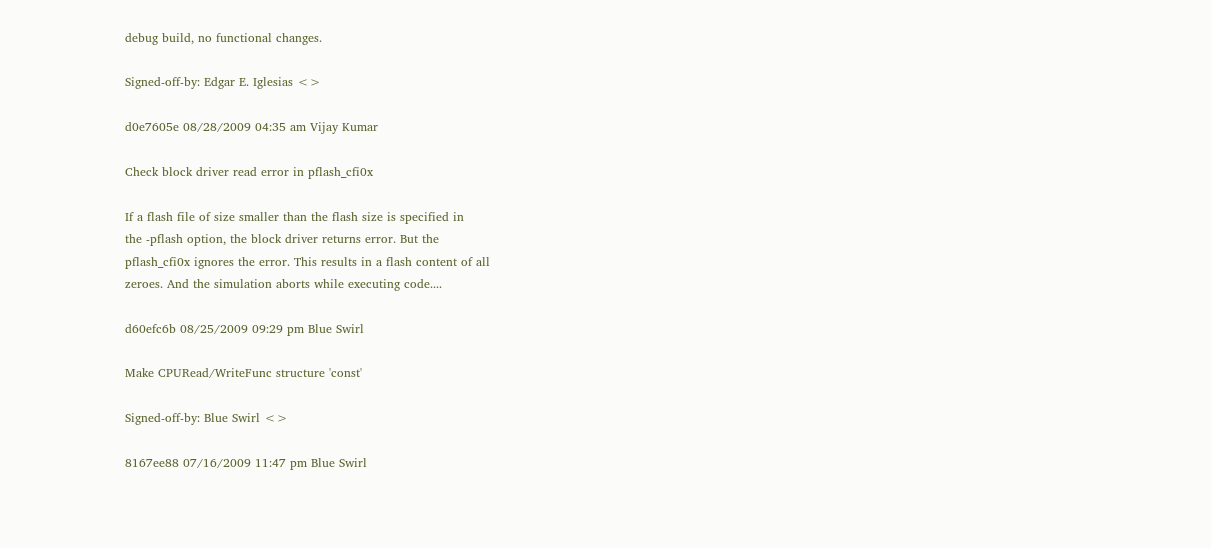debug build, no functional changes.

Signed-off-by: Edgar E. Iglesias <>

d0e7605e 08/28/2009 04:35 am Vijay Kumar

Check block driver read error in pflash_cfi0x

If a flash file of size smaller than the flash size is specified in
the -pflash option, the block driver returns error. But the
pflash_cfi0x ignores the error. This results in a flash content of all
zeroes. And the simulation aborts while executing code....

d60efc6b 08/25/2009 09:29 pm Blue Swirl

Make CPURead/WriteFunc structure 'const'

Signed-off-by: Blue Swirl <>

8167ee88 07/16/2009 11:47 pm Blue Swirl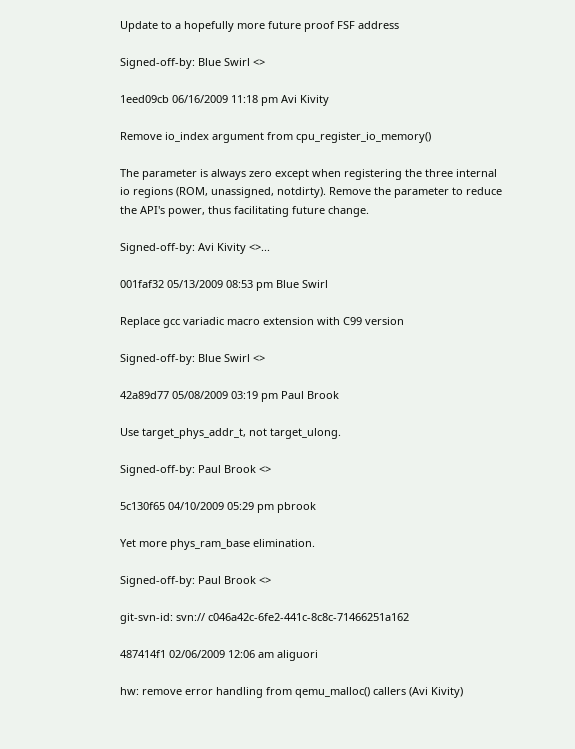Update to a hopefully more future proof FSF address

Signed-off-by: Blue Swirl <>

1eed09cb 06/16/2009 11:18 pm Avi Kivity

Remove io_index argument from cpu_register_io_memory()

The parameter is always zero except when registering the three internal
io regions (ROM, unassigned, notdirty). Remove the parameter to reduce
the API's power, thus facilitating future change.

Signed-off-by: Avi Kivity <>...

001faf32 05/13/2009 08:53 pm Blue Swirl

Replace gcc variadic macro extension with C99 version

Signed-off-by: Blue Swirl <>

42a89d77 05/08/2009 03:19 pm Paul Brook

Use target_phys_addr_t, not target_ulong.

Signed-off-by: Paul Brook <>

5c130f65 04/10/2009 05:29 pm pbrook

Yet more phys_ram_base elimination.

Signed-off-by: Paul Brook <>

git-svn-id: svn:// c046a42c-6fe2-441c-8c8c-71466251a162

487414f1 02/06/2009 12:06 am aliguori

hw: remove error handling from qemu_malloc() callers (Avi Kivity)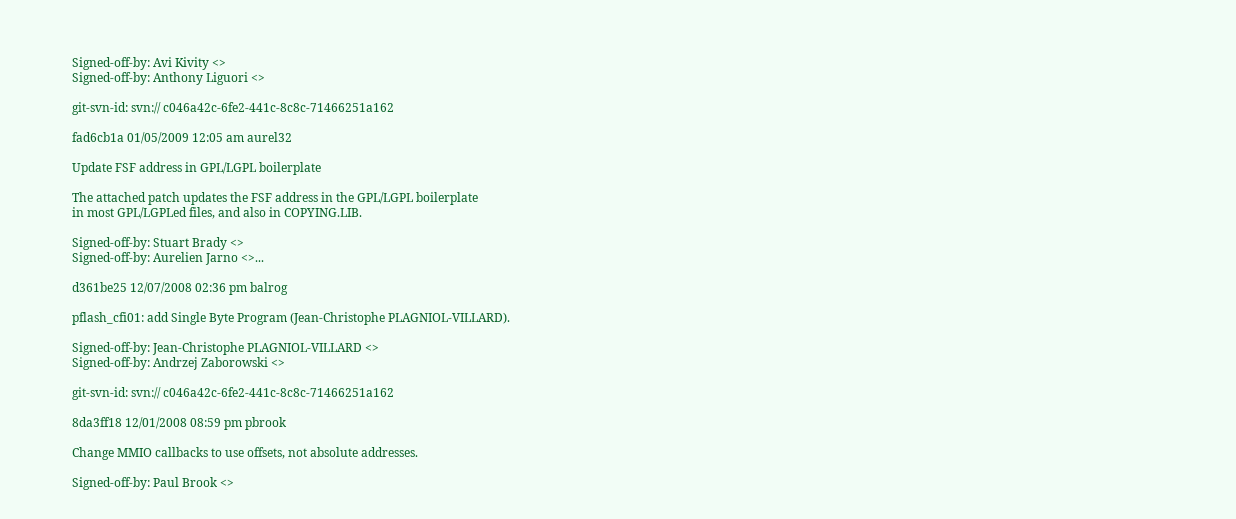Signed-off-by: Avi Kivity <>
Signed-off-by: Anthony Liguori <>

git-svn-id: svn:// c046a42c-6fe2-441c-8c8c-71466251a162

fad6cb1a 01/05/2009 12:05 am aurel32

Update FSF address in GPL/LGPL boilerplate

The attached patch updates the FSF address in the GPL/LGPL boilerplate
in most GPL/LGPLed files, and also in COPYING.LIB.

Signed-off-by: Stuart Brady <>
Signed-off-by: Aurelien Jarno <>...

d361be25 12/07/2008 02:36 pm balrog

pflash_cfi01: add Single Byte Program (Jean-Christophe PLAGNIOL-VILLARD).

Signed-off-by: Jean-Christophe PLAGNIOL-VILLARD <>
Signed-off-by: Andrzej Zaborowski <>

git-svn-id: svn:// c046a42c-6fe2-441c-8c8c-71466251a162

8da3ff18 12/01/2008 08:59 pm pbrook

Change MMIO callbacks to use offsets, not absolute addresses.

Signed-off-by: Paul Brook <>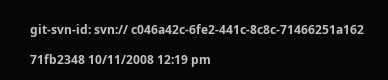git-svn-id: svn:// c046a42c-6fe2-441c-8c8c-71466251a162

71fb2348 10/11/2008 12:19 pm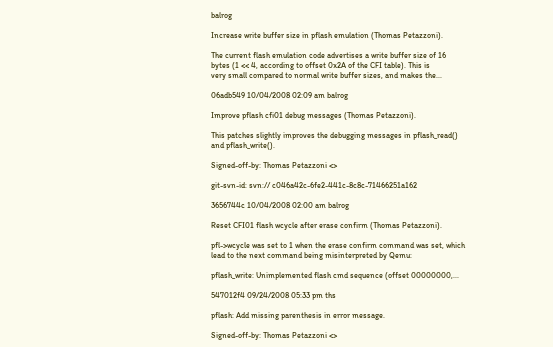balrog

Increase write buffer size in pflash emulation (Thomas Petazzoni).

The current flash emulation code advertises a write buffer size of 16
bytes (1 << 4, according to offset 0x2A of the CFI table). This is
very small compared to normal write buffer sizes, and makes the...

06adb549 10/04/2008 02:09 am balrog

Improve pflash cfi01 debug messages (Thomas Petazzoni).

This patches slightly improves the debugging messages in pflash_read()
and pflash_write().

Signed-off-by: Thomas Petazzoni <>

git-svn-id: svn:// c046a42c-6fe2-441c-8c8c-71466251a162

3656744c 10/04/2008 02:00 am balrog

Reset CFI01 flash wcycle after erase confirm (Thomas Petazzoni).

pfl->wcycle was set to 1 when the erase confirm command was set, which
lead to the next command being misinterpreted by Qemu:

pflash_write: Unimplemented flash cmd sequence (offset 00000000,...

547012f4 09/24/2008 05:33 pm ths

pflash: Add missing parenthesis in error message.

Signed-off-by: Thomas Petazzoni <>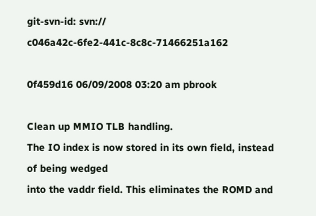git-svn-id: svn:// c046a42c-6fe2-441c-8c8c-71466251a162

0f459d16 06/09/2008 03:20 am pbrook

Clean up MMIO TLB handling.
The IO index is now stored in its own field, instead of being wedged
into the vaddr field. This eliminates the ROMD and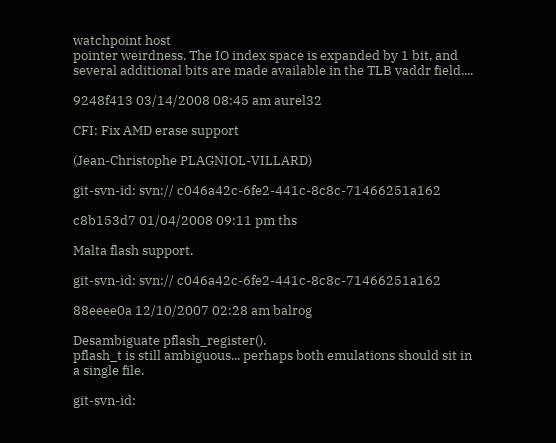watchpoint host
pointer weirdness. The IO index space is expanded by 1 bit, and
several additional bits are made available in the TLB vaddr field....

9248f413 03/14/2008 08:45 am aurel32

CFI: Fix AMD erase support

(Jean-Christophe PLAGNIOL-VILLARD)

git-svn-id: svn:// c046a42c-6fe2-441c-8c8c-71466251a162

c8b153d7 01/04/2008 09:11 pm ths

Malta flash support.

git-svn-id: svn:// c046a42c-6fe2-441c-8c8c-71466251a162

88eeee0a 12/10/2007 02:28 am balrog

Desambiguate pflash_register().
pflash_t is still ambiguous... perhaps both emulations should sit in a single file.

git-svn-id: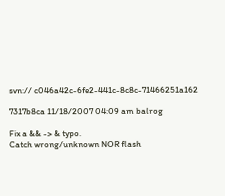svn:// c046a42c-6fe2-441c-8c8c-71466251a162

7317b8ca 11/18/2007 04:09 am balrog

Fix a && -> & typo.
Catch wrong/unknown NOR flash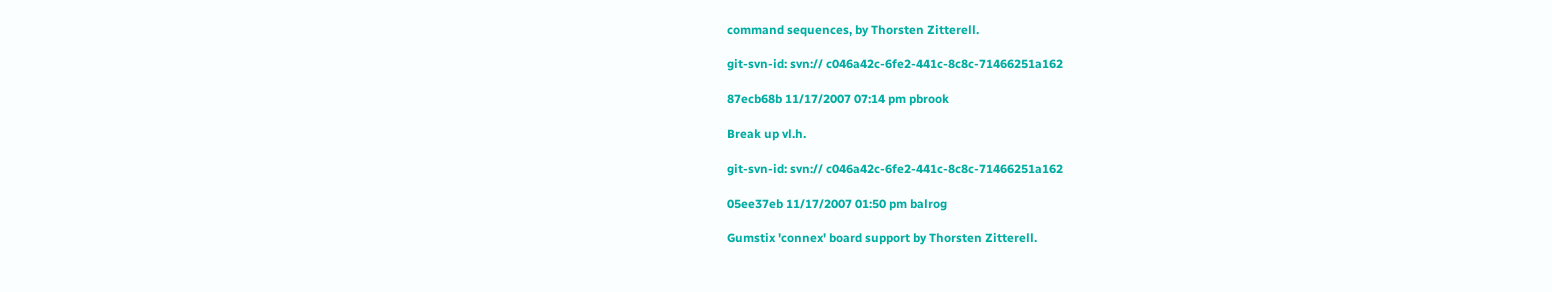command sequences, by Thorsten Zitterell.

git-svn-id: svn:// c046a42c-6fe2-441c-8c8c-71466251a162

87ecb68b 11/17/2007 07:14 pm pbrook

Break up vl.h.

git-svn-id: svn:// c046a42c-6fe2-441c-8c8c-71466251a162

05ee37eb 11/17/2007 01:50 pm balrog

Gumstix 'connex' board support by Thorsten Zitterell.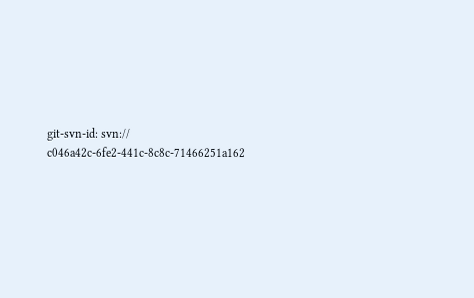git-svn-id: svn:// c046a42c-6fe2-441c-8c8c-71466251a162